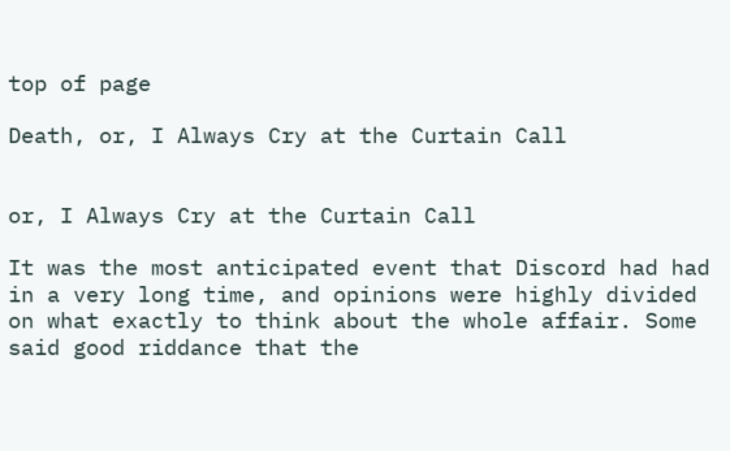top of page

Death, or, I Always Cry at the Curtain Call


or, I Always Cry at the Curtain Call

It was the most anticipated event that Discord had had in a very long time, and opinions were highly divided on what exactly to think about the whole affair. Some said good riddance that the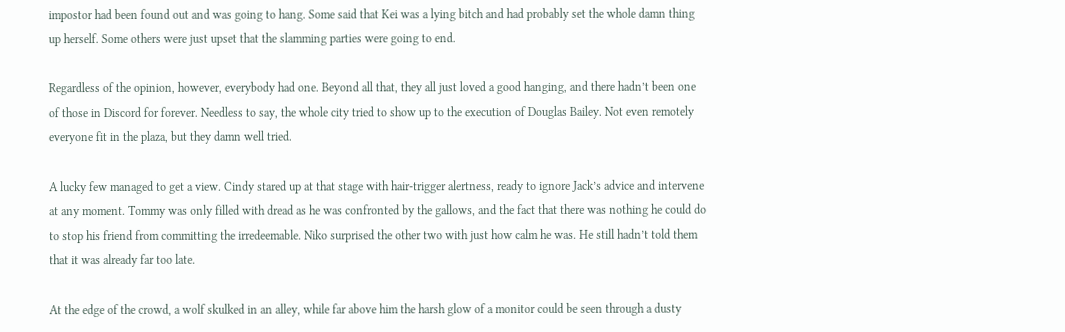impostor had been found out and was going to hang. Some said that Kei was a lying bitch and had probably set the whole damn thing up herself. Some others were just upset that the slamming parties were going to end.

Regardless of the opinion, however, everybody had one. Beyond all that, they all just loved a good hanging, and there hadn’t been one of those in Discord for forever. Needless to say, the whole city tried to show up to the execution of Douglas Bailey. Not even remotely everyone fit in the plaza, but they damn well tried.

A lucky few managed to get a view. Cindy stared up at that stage with hair-trigger alertness, ready to ignore Jack’s advice and intervene at any moment. Tommy was only filled with dread as he was confronted by the gallows, and the fact that there was nothing he could do to stop his friend from committing the irredeemable. Niko surprised the other two with just how calm he was. He still hadn’t told them that it was already far too late.

At the edge of the crowd, a wolf skulked in an alley, while far above him the harsh glow of a monitor could be seen through a dusty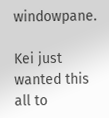windowpane.

Kei just wanted this all to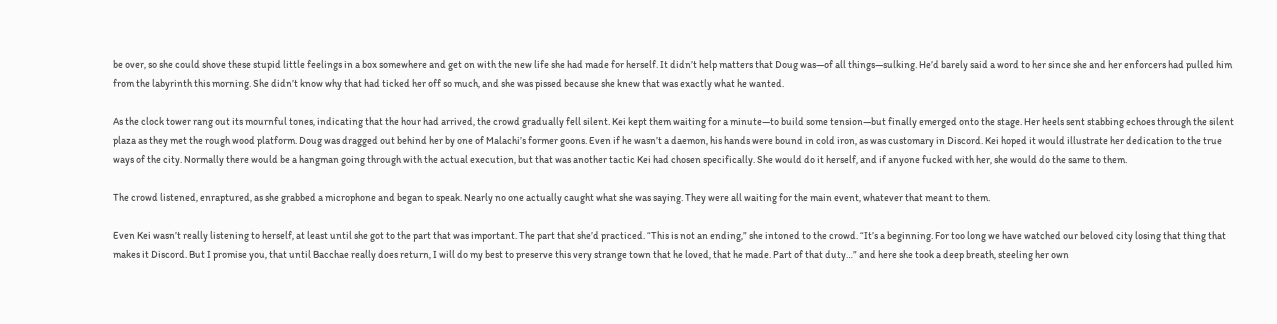be over, so she could shove these stupid little feelings in a box somewhere and get on with the new life she had made for herself. It didn’t help matters that Doug was—of all things—sulking. He’d barely said a word to her since she and her enforcers had pulled him from the labyrinth this morning. She didn’t know why that had ticked her off so much, and she was pissed because she knew that was exactly what he wanted.

As the clock tower rang out its mournful tones, indicating that the hour had arrived, the crowd gradually fell silent. Kei kept them waiting for a minute—to build some tension—but finally emerged onto the stage. Her heels sent stabbing echoes through the silent plaza as they met the rough wood platform. Doug was dragged out behind her by one of Malachi’s former goons. Even if he wasn’t a daemon, his hands were bound in cold iron, as was customary in Discord. Kei hoped it would illustrate her dedication to the true ways of the city. Normally there would be a hangman going through with the actual execution, but that was another tactic Kei had chosen specifically. She would do it herself, and if anyone fucked with her, she would do the same to them.

The crowd listened, enraptured, as she grabbed a microphone and began to speak. Nearly no one actually caught what she was saying. They were all waiting for the main event, whatever that meant to them.

Even Kei wasn’t really listening to herself, at least until she got to the part that was important. The part that she’d practiced. “This is not an ending,” she intoned to the crowd. “It’s a beginning. For too long we have watched our beloved city losing that thing that makes it Discord. But I promise you, that until Bacchae really does return, I will do my best to preserve this very strange town that he loved, that he made. Part of that duty…” and here she took a deep breath, steeling her own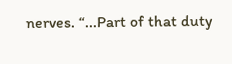nerves. “...Part of that duty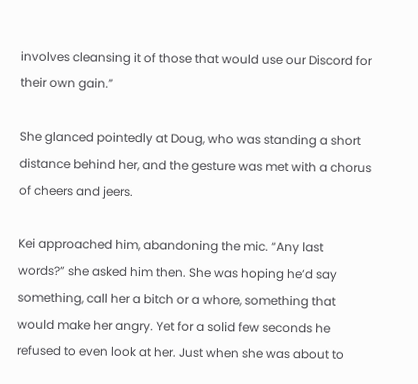involves cleansing it of those that would use our Discord for their own gain.”

She glanced pointedly at Doug, who was standing a short distance behind her, and the gesture was met with a chorus of cheers and jeers.

Kei approached him, abandoning the mic. “Any last words?” she asked him then. She was hoping he’d say something, call her a bitch or a whore, something that would make her angry. Yet for a solid few seconds he refused to even look at her. Just when she was about to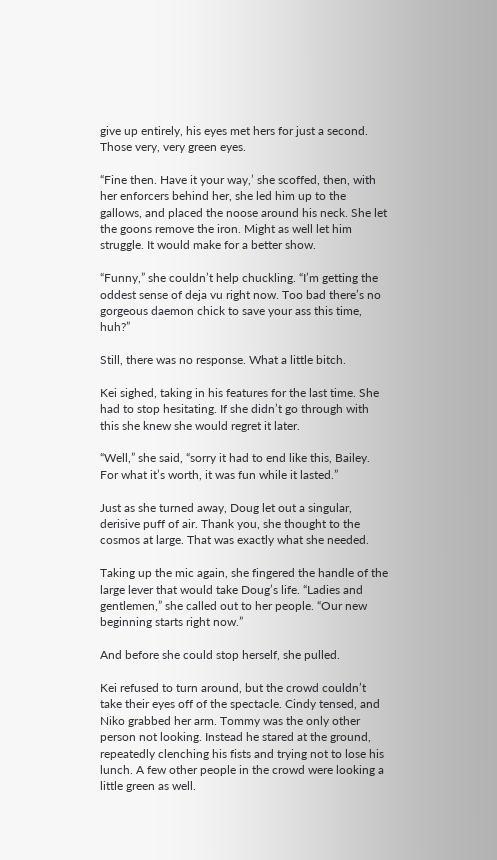give up entirely, his eyes met hers for just a second. Those very, very green eyes.

“Fine then. Have it your way,’ she scoffed, then, with her enforcers behind her, she led him up to the gallows, and placed the noose around his neck. She let the goons remove the iron. Might as well let him struggle. It would make for a better show.

“Funny,” she couldn’t help chuckling. “I’m getting the oddest sense of deja vu right now. Too bad there’s no gorgeous daemon chick to save your ass this time, huh?”

Still, there was no response. What a little bitch.

Kei sighed, taking in his features for the last time. She had to stop hesitating. If she didn’t go through with this she knew she would regret it later.

“Well,” she said, “sorry it had to end like this, Bailey. For what it’s worth, it was fun while it lasted.”

Just as she turned away, Doug let out a singular, derisive puff of air. Thank you, she thought to the cosmos at large. That was exactly what she needed.

Taking up the mic again, she fingered the handle of the large lever that would take Doug’s life. “Ladies and gentlemen,” she called out to her people. “Our new beginning starts right now.”

And before she could stop herself, she pulled.

Kei refused to turn around, but the crowd couldn’t take their eyes off of the spectacle. Cindy tensed, and Niko grabbed her arm. Tommy was the only other person not looking. Instead he stared at the ground, repeatedly clenching his fists and trying not to lose his lunch. A few other people in the crowd were looking a little green as well.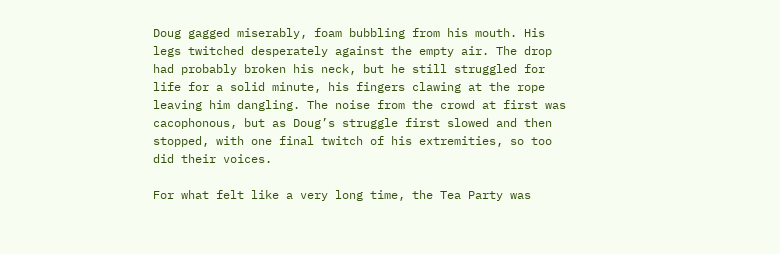Doug gagged miserably, foam bubbling from his mouth. His legs twitched desperately against the empty air. The drop had probably broken his neck, but he still struggled for life for a solid minute, his fingers clawing at the rope leaving him dangling. The noise from the crowd at first was cacophonous, but as Doug’s struggle first slowed and then stopped, with one final twitch of his extremities, so too did their voices.

For what felt like a very long time, the Tea Party was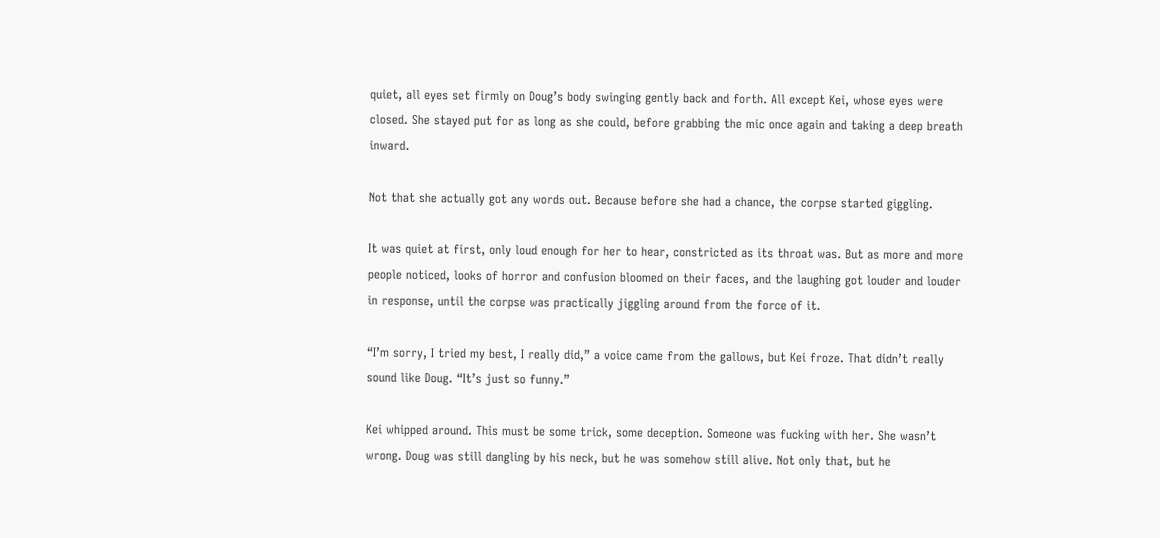quiet, all eyes set firmly on Doug’s body swinging gently back and forth. All except Kei, whose eyes were closed. She stayed put for as long as she could, before grabbing the mic once again and taking a deep breath inward.

Not that she actually got any words out. Because before she had a chance, the corpse started giggling.

It was quiet at first, only loud enough for her to hear, constricted as its throat was. But as more and more people noticed, looks of horror and confusion bloomed on their faces, and the laughing got louder and louder in response, until the corpse was practically jiggling around from the force of it.

“I’m sorry, I tried my best, I really did,” a voice came from the gallows, but Kei froze. That didn’t really sound like Doug. “It’s just so funny.”

Kei whipped around. This must be some trick, some deception. Someone was fucking with her. She wasn’t wrong. Doug was still dangling by his neck, but he was somehow still alive. Not only that, but he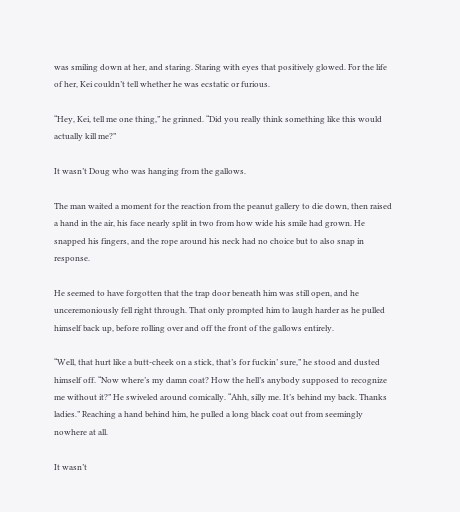was smiling down at her, and staring. Staring with eyes that positively glowed. For the life of her, Kei couldn’t tell whether he was ecstatic or furious.

“Hey, Kei, tell me one thing,” he grinned. “Did you really think something like this would actually kill me?”

It wasn’t Doug who was hanging from the gallows.

The man waited a moment for the reaction from the peanut gallery to die down, then raised a hand in the air, his face nearly split in two from how wide his smile had grown. He snapped his fingers, and the rope around his neck had no choice but to also snap in response.

He seemed to have forgotten that the trap door beneath him was still open, and he unceremoniously fell right through. That only prompted him to laugh harder as he pulled himself back up, before rolling over and off the front of the gallows entirely.

“Well, that hurt like a butt-cheek on a stick, that’s for fuckin’ sure,” he stood and dusted himself off. “Now where’s my damn coat? How the hell’s anybody supposed to recognize me without it?” He swiveled around comically. “Ahh, silly me. It’s behind my back. Thanks ladies.” Reaching a hand behind him, he pulled a long black coat out from seemingly nowhere at all.

It wasn’t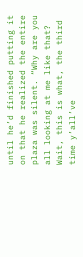until he’d finished putting it on that he realized the entire plaza was silent. “Why are you all looking at me like that? Wait, this is what, the third time y’all’ve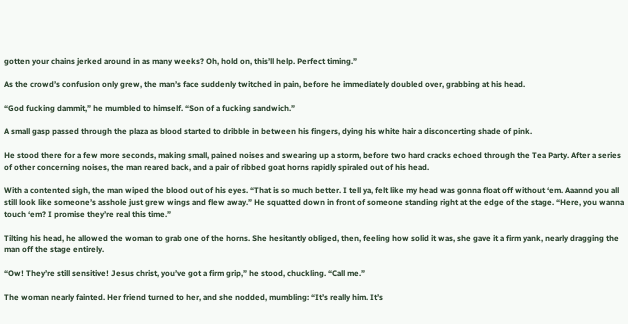gotten your chains jerked around in as many weeks? Oh, hold on, this’ll help. Perfect timing.”

As the crowd’s confusion only grew, the man’s face suddenly twitched in pain, before he immediately doubled over, grabbing at his head.

“God fucking dammit,” he mumbled to himself. “Son of a fucking sandwich.”

A small gasp passed through the plaza as blood started to dribble in between his fingers, dying his white hair a disconcerting shade of pink.

He stood there for a few more seconds, making small, pained noises and swearing up a storm, before two hard cracks echoed through the Tea Party. After a series of other concerning noises, the man reared back, and a pair of ribbed goat horns rapidly spiraled out of his head.

With a contented sigh, the man wiped the blood out of his eyes. “That is so much better. I tell ya, felt like my head was gonna float off without ‘em. Aaannd you all still look like someone’s asshole just grew wings and flew away.” He squatted down in front of someone standing right at the edge of the stage. “Here, you wanna touch ‘em? I promise they’re real this time.”

Tilting his head, he allowed the woman to grab one of the horns. She hesitantly obliged, then, feeling how solid it was, she gave it a firm yank, nearly dragging the man off the stage entirely.

“Ow! They’re still sensitive! Jesus christ, you’ve got a firm grip,” he stood, chuckling. “Call me.”

The woman nearly fainted. Her friend turned to her, and she nodded, mumbling: “It’s really him. It’s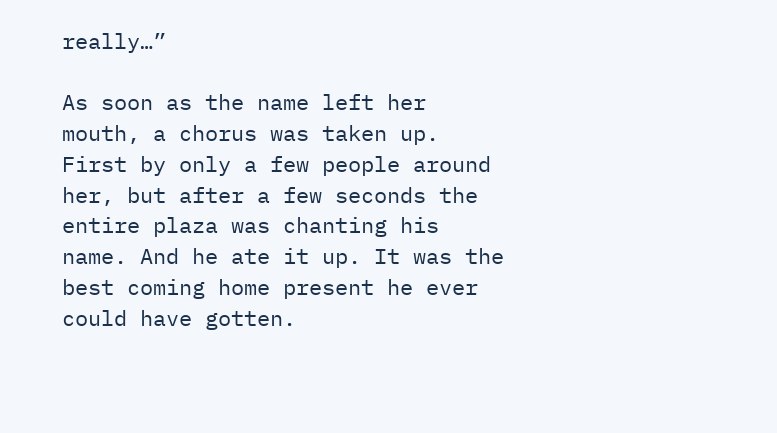really…”

As soon as the name left her mouth, a chorus was taken up. First by only a few people around her, but after a few seconds the entire plaza was chanting his name. And he ate it up. It was the best coming home present he ever could have gotten.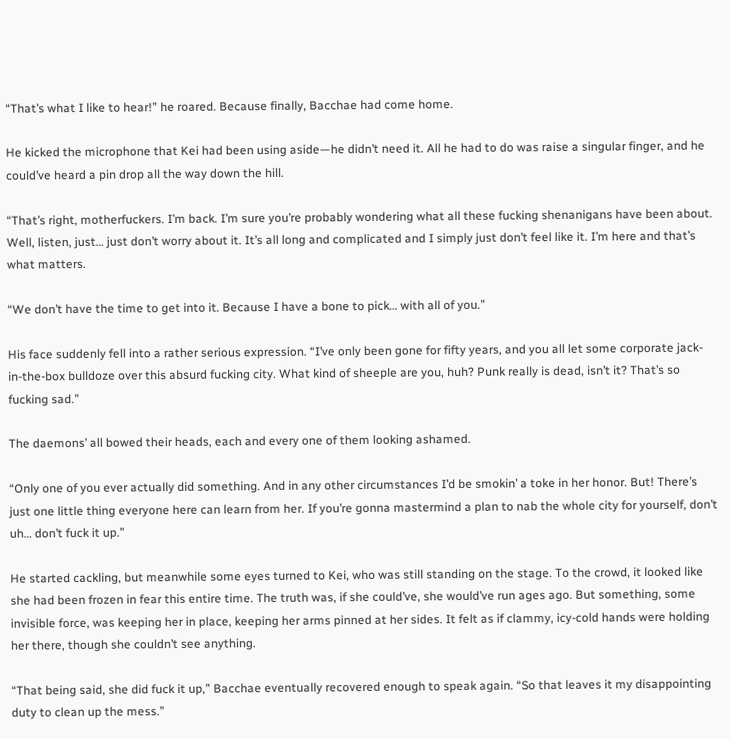“That’s what I like to hear!” he roared. Because finally, Bacchae had come home.

He kicked the microphone that Kei had been using aside—he didn’t need it. All he had to do was raise a singular finger, and he could’ve heard a pin drop all the way down the hill.

“That’s right, motherfuckers. I’m back. I’m sure you’re probably wondering what all these fucking shenanigans have been about. Well, listen, just… just don’t worry about it. It’s all long and complicated and I simply just don’t feel like it. I’m here and that’s what matters.

“We don’t have the time to get into it. Because I have a bone to pick… with all of you.”

His face suddenly fell into a rather serious expression. “I’ve only been gone for fifty years, and you all let some corporate jack-in-the-box bulldoze over this absurd fucking city. What kind of sheeple are you, huh? Punk really is dead, isn’t it? That’s so fucking sad.”

The daemons’ all bowed their heads, each and every one of them looking ashamed.

“Only one of you ever actually did something. And in any other circumstances I’d be smokin’ a toke in her honor. But! There’s just one little thing everyone here can learn from her. If you’re gonna mastermind a plan to nab the whole city for yourself, don’t uh… don’t fuck it up.”

He started cackling, but meanwhile some eyes turned to Kei, who was still standing on the stage. To the crowd, it looked like she had been frozen in fear this entire time. The truth was, if she could’ve, she would’ve run ages ago. But something, some invisible force, was keeping her in place, keeping her arms pinned at her sides. It felt as if clammy, icy-cold hands were holding her there, though she couldn’t see anything.

“That being said, she did fuck it up,” Bacchae eventually recovered enough to speak again. “So that leaves it my disappointing duty to clean up the mess.”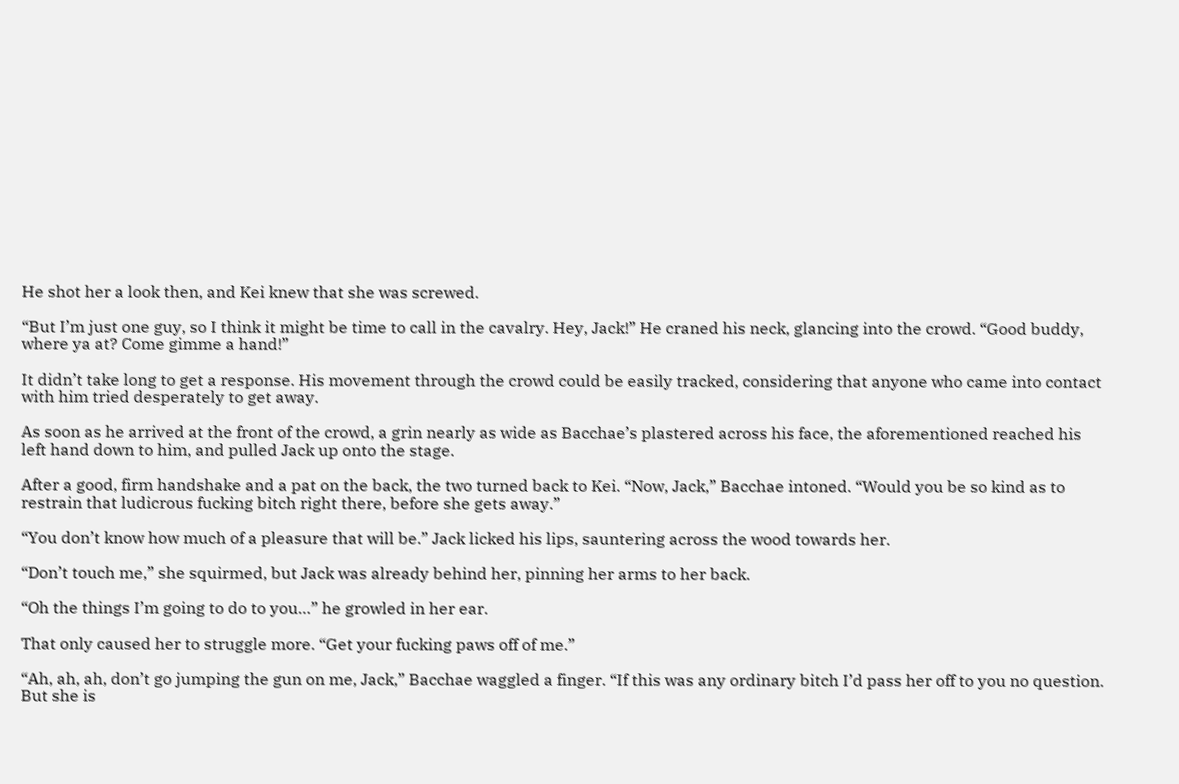He shot her a look then, and Kei knew that she was screwed.

“But I’m just one guy, so I think it might be time to call in the cavalry. Hey, Jack!” He craned his neck, glancing into the crowd. “Good buddy, where ya at? Come gimme a hand!”

It didn’t take long to get a response. His movement through the crowd could be easily tracked, considering that anyone who came into contact with him tried desperately to get away.

As soon as he arrived at the front of the crowd, a grin nearly as wide as Bacchae’s plastered across his face, the aforementioned reached his left hand down to him, and pulled Jack up onto the stage.

After a good, firm handshake and a pat on the back, the two turned back to Kei. “Now, Jack,” Bacchae intoned. “Would you be so kind as to restrain that ludicrous fucking bitch right there, before she gets away.”

“You don’t know how much of a pleasure that will be.” Jack licked his lips, sauntering across the wood towards her.

“Don’t touch me,” she squirmed, but Jack was already behind her, pinning her arms to her back.

“Oh the things I’m going to do to you…” he growled in her ear.

That only caused her to struggle more. “Get your fucking paws off of me.”

“Ah, ah, ah, don’t go jumping the gun on me, Jack,” Bacchae waggled a finger. “If this was any ordinary bitch I’d pass her off to you no question. But she is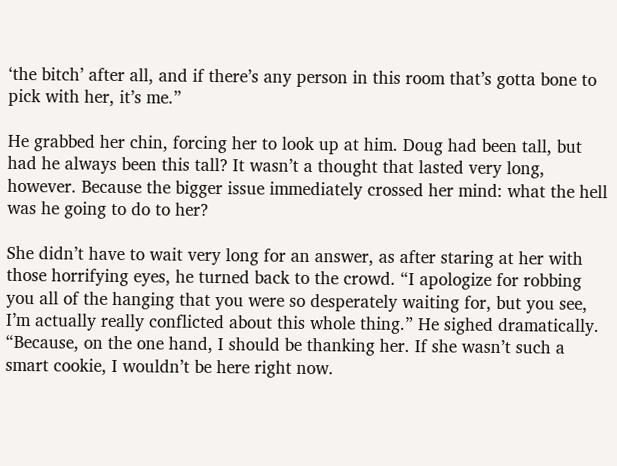‘the bitch’ after all, and if there’s any person in this room that’s gotta bone to pick with her, it’s me.”

He grabbed her chin, forcing her to look up at him. Doug had been tall, but had he always been this tall? It wasn’t a thought that lasted very long, however. Because the bigger issue immediately crossed her mind: what the hell was he going to do to her?

She didn’t have to wait very long for an answer, as after staring at her with those horrifying eyes, he turned back to the crowd. “I apologize for robbing you all of the hanging that you were so desperately waiting for, but you see, I’m actually really conflicted about this whole thing.” He sighed dramatically. “Because, on the one hand, I should be thanking her. If she wasn’t such a smart cookie, I wouldn’t be here right now.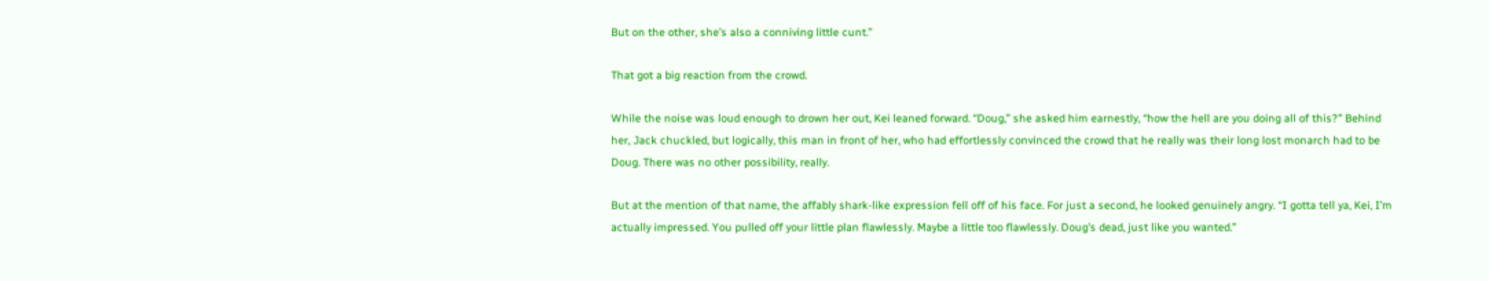But on the other, she’s also a conniving little cunt.”

That got a big reaction from the crowd.

While the noise was loud enough to drown her out, Kei leaned forward. “Doug,” she asked him earnestly, “how the hell are you doing all of this?” Behind her, Jack chuckled, but logically, this man in front of her, who had effortlessly convinced the crowd that he really was their long lost monarch had to be Doug. There was no other possibility, really.

But at the mention of that name, the affably shark-like expression fell off of his face. For just a second, he looked genuinely angry. “I gotta tell ya, Kei, I’m actually impressed. You pulled off your little plan flawlessly. Maybe a little too flawlessly. Doug’s dead, just like you wanted.”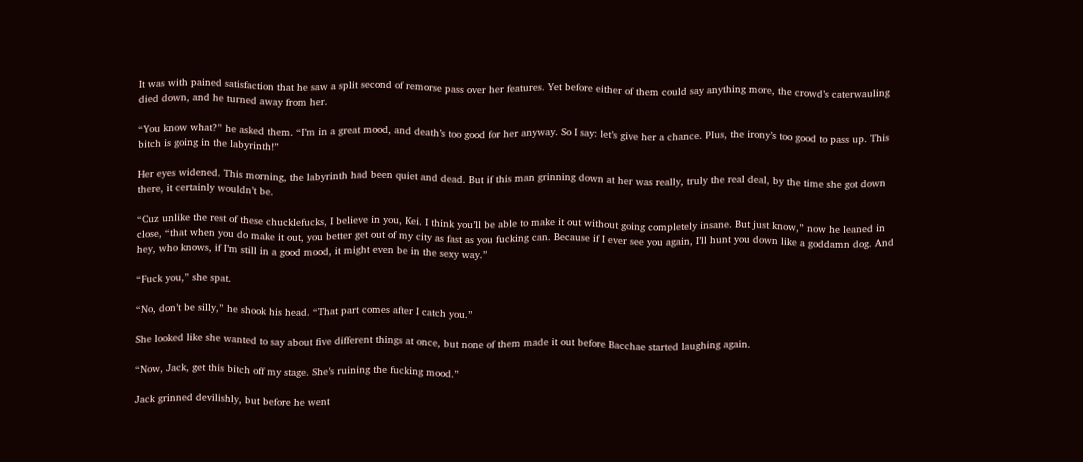It was with pained satisfaction that he saw a split second of remorse pass over her features. Yet before either of them could say anything more, the crowd’s caterwauling died down, and he turned away from her.

“You know what?” he asked them. “I’m in a great mood, and death’s too good for her anyway. So I say: let’s give her a chance. Plus, the irony’s too good to pass up. This bitch is going in the labyrinth!”

Her eyes widened. This morning, the labyrinth had been quiet and dead. But if this man grinning down at her was really, truly the real deal, by the time she got down there, it certainly wouldn’t be.

“Cuz unlike the rest of these chucklefucks, I believe in you, Kei. I think you’ll be able to make it out without going completely insane. But just know,” now he leaned in close, “that when you do make it out, you better get out of my city as fast as you fucking can. Because if I ever see you again, I’ll hunt you down like a goddamn dog. And hey, who knows, if I’m still in a good mood, it might even be in the sexy way.”

“Fuck you,” she spat.

“No, don’t be silly,” he shook his head. “That part comes after I catch you.”

She looked like she wanted to say about five different things at once, but none of them made it out before Bacchae started laughing again.

“Now, Jack, get this bitch off my stage. She’s ruining the fucking mood.”

Jack grinned devilishly, but before he went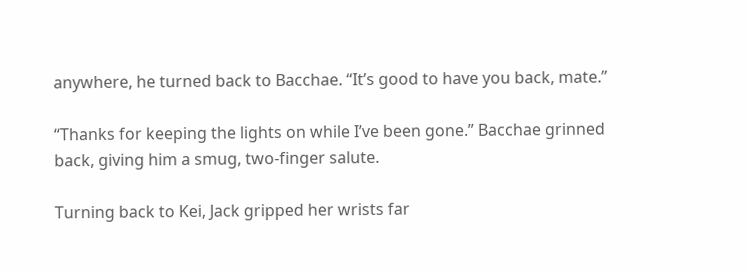anywhere, he turned back to Bacchae. “It’s good to have you back, mate.”

“Thanks for keeping the lights on while I’ve been gone.” Bacchae grinned back, giving him a smug, two-finger salute.

Turning back to Kei, Jack gripped her wrists far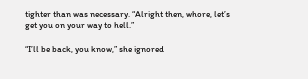tighter than was necessary. “Alright then, whore, let’s get you on your way to hell.”

“I’ll be back, you know,” she ignored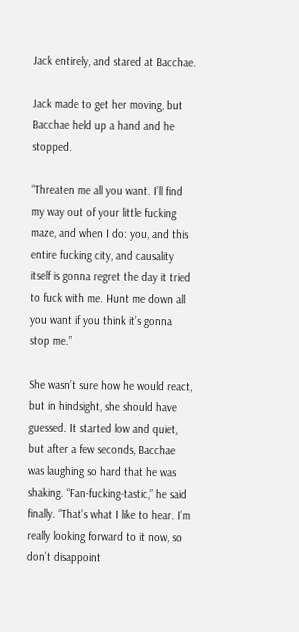Jack entirely, and stared at Bacchae.

Jack made to get her moving, but Bacchae held up a hand and he stopped.

“Threaten me all you want. I’ll find my way out of your little fucking maze, and when I do: you, and this entire fucking city, and causality itself is gonna regret the day it tried to fuck with me. Hunt me down all you want if you think it’s gonna stop me.”

She wasn’t sure how he would react, but in hindsight, she should have guessed. It started low and quiet, but after a few seconds, Bacchae was laughing so hard that he was shaking. “Fan-fucking-tastic,” he said finally. “That’s what I like to hear. I’m really looking forward to it now, so don’t disappoint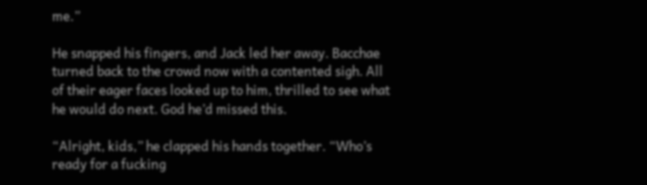me.”

He snapped his fingers, and Jack led her away. Bacchae turned back to the crowd now with a contented sigh. All of their eager faces looked up to him, thrilled to see what he would do next. God he’d missed this.

“Alright, kids,” he clapped his hands together. “Who’s ready for a fucking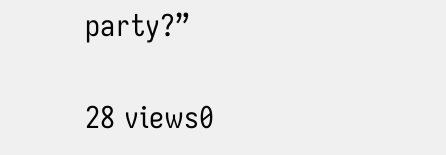party?”

28 views0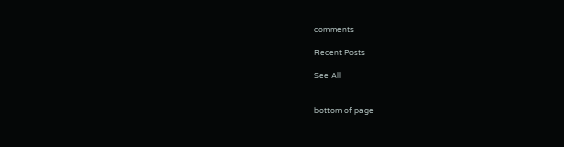comments

Recent Posts

See All


bottom of page